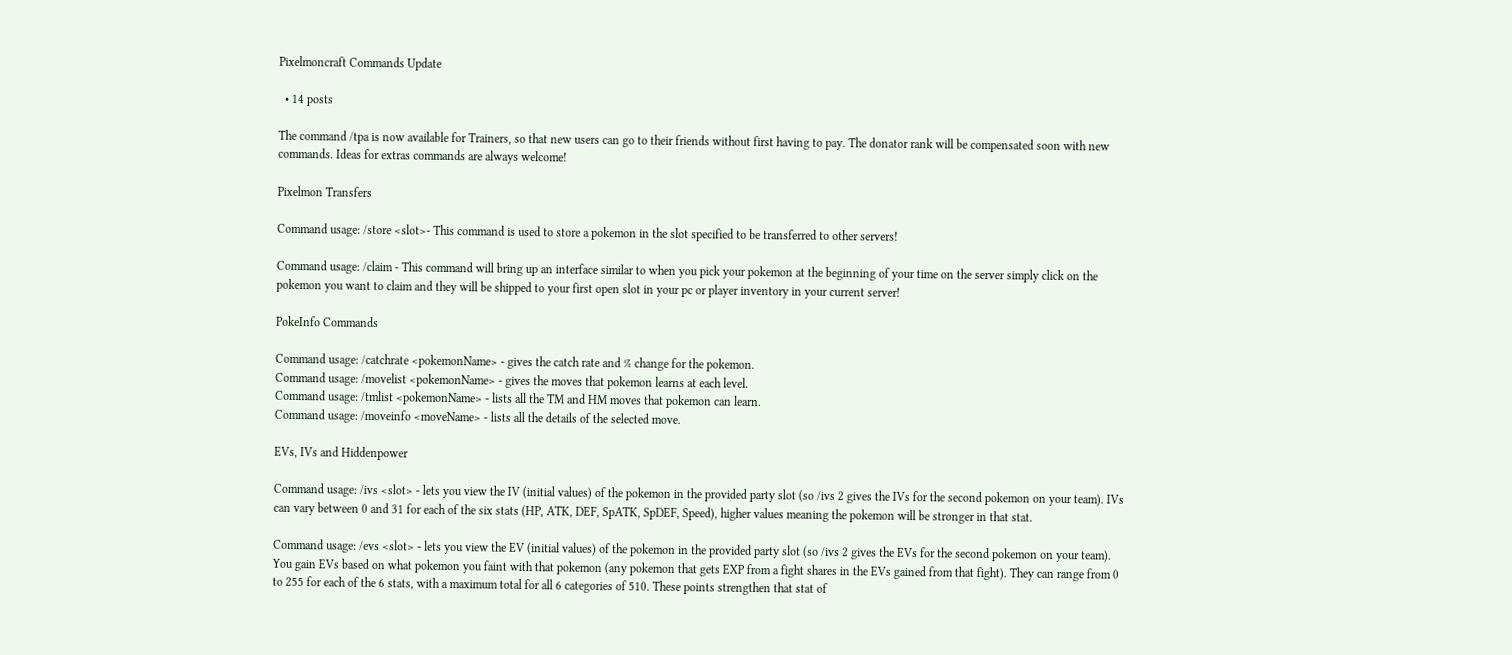Pixelmoncraft Commands Update

  • 14 posts

The command /tpa is now available for Trainers, so that new users can go to their friends without first having to pay. The donator rank will be compensated soon with new commands. Ideas for extras commands are always welcome!

Pixelmon Transfers

Command usage: /store <slot>- This command is used to store a pokemon in the slot specified to be transferred to other servers!

Command usage: /claim - This command will bring up an interface similar to when you pick your pokemon at the beginning of your time on the server simply click on the pokemon you want to claim and they will be shipped to your first open slot in your pc or player inventory in your current server!

PokeInfo Commands

Command usage: /catchrate <pokemonName> - gives the catch rate and % change for the pokemon.
Command usage: /movelist <pokemonName> - gives the moves that pokemon learns at each level.
Command usage: /tmlist <pokemonName> - lists all the TM and HM moves that pokemon can learn.
Command usage: /moveinfo <moveName> - lists all the details of the selected move.

EVs, IVs and Hiddenpower

Command usage: /ivs <slot> - lets you view the IV (initial values) of the pokemon in the provided party slot (so /ivs 2 gives the IVs for the second pokemon on your team). IVs can vary between 0 and 31 for each of the six stats (HP, ATK, DEF, SpATK, SpDEF, Speed), higher values meaning the pokemon will be stronger in that stat.

Command usage: /evs <slot> - lets you view the EV (initial values) of the pokemon in the provided party slot (so /ivs 2 gives the EVs for the second pokemon on your team). You gain EVs based on what pokemon you faint with that pokemon (any pokemon that gets EXP from a fight shares in the EVs gained from that fight). They can range from 0 to 255 for each of the 6 stats, with a maximum total for all 6 categories of 510. These points strengthen that stat of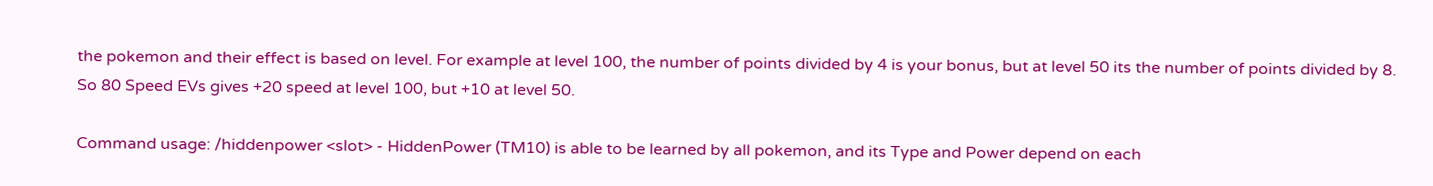the pokemon and their effect is based on level. For example at level 100, the number of points divided by 4 is your bonus, but at level 50 its the number of points divided by 8. So 80 Speed EVs gives +20 speed at level 100, but +10 at level 50.

Command usage: /hiddenpower <slot> - HiddenPower (TM10) is able to be learned by all pokemon, and its Type and Power depend on each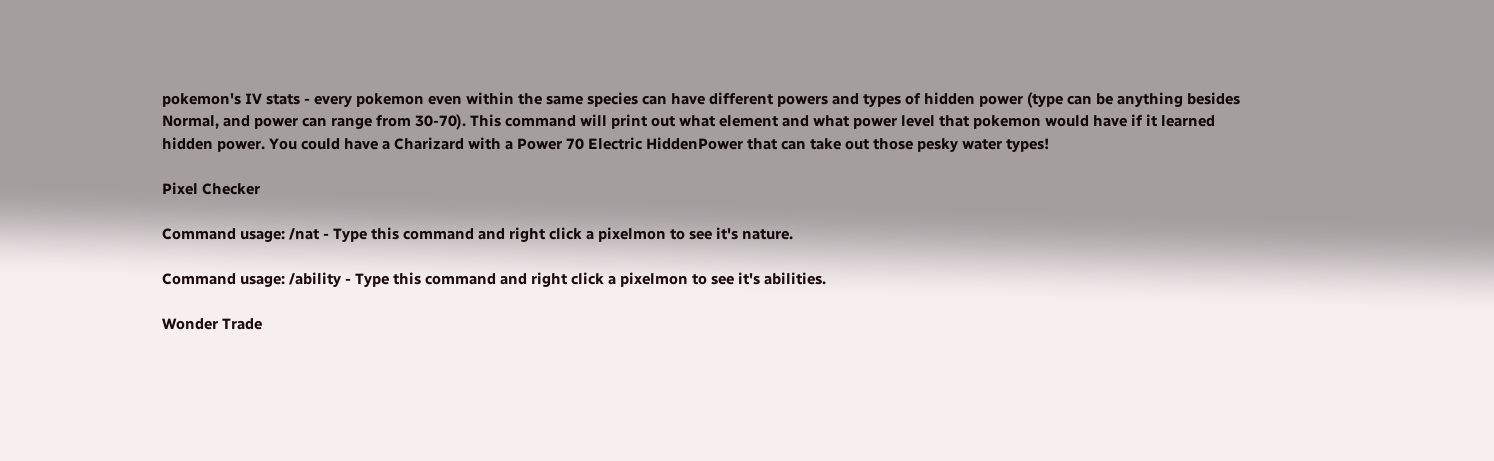pokemon's IV stats - every pokemon even within the same species can have different powers and types of hidden power (type can be anything besides Normal, and power can range from 30-70). This command will print out what element and what power level that pokemon would have if it learned hidden power. You could have a Charizard with a Power 70 Electric HiddenPower that can take out those pesky water types!

Pixel Checker

Command usage: /nat - Type this command and right click a pixelmon to see it's nature.

Command usage: /ability - Type this command and right click a pixelmon to see it's abilities.

Wonder Trade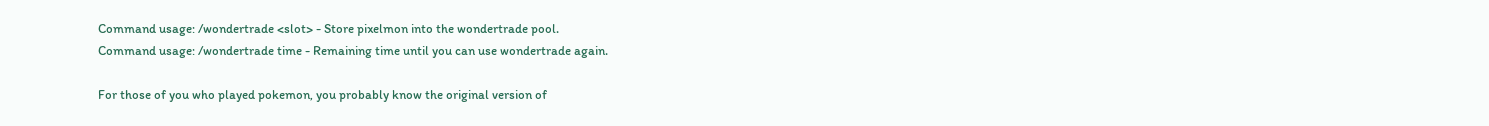Command usage: /wondertrade <slot> - Store pixelmon into the wondertrade pool.
Command usage: /wondertrade time - Remaining time until you can use wondertrade again.

For those of you who played pokemon, you probably know the original version of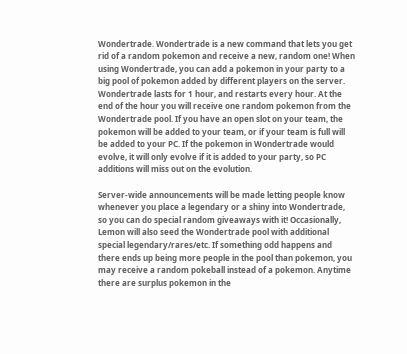Wondertrade. Wondertrade is a new command that lets you get rid of a random pokemon and receive a new, random one! When using Wondertrade, you can add a pokemon in your party to a big pool of pokemon added by different players on the server. Wondertrade lasts for 1 hour, and restarts every hour. At the end of the hour you will receive one random pokemon from the Wondertrade pool. If you have an open slot on your team, the pokemon will be added to your team, or if your team is full will be added to your PC. If the pokemon in Wondertrade would evolve, it will only evolve if it is added to your party, so PC additions will miss out on the evolution.

Server-wide announcements will be made letting people know whenever you place a legendary or a shiny into Wondertrade, so you can do special random giveaways with it! Occasionally, Lemon will also seed the Wondertrade pool with additional special legendary/rares/etc. If something odd happens and there ends up being more people in the pool than pokemon, you may receive a random pokeball instead of a pokemon. Anytime there are surplus pokemon in the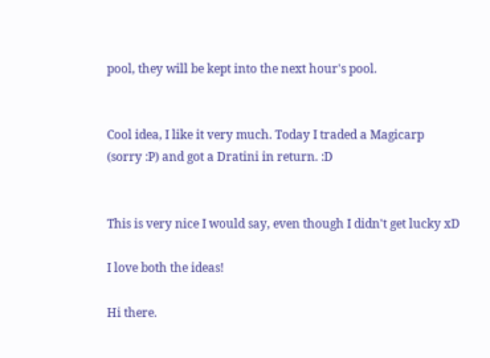pool, they will be kept into the next hour's pool.


Cool idea, I like it very much. Today I traded a Magicarp (sorry :P) and got a Dratini in return. :D


This is very nice I would say, even though I didn't get lucky xD

I love both the ideas!

Hi there.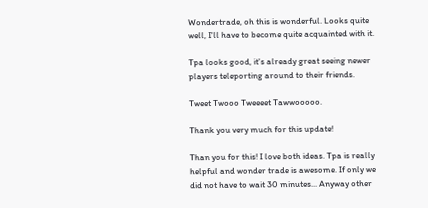Wondertrade, oh this is wonderful. Looks quite well, I'll have to become quite acquainted with it.

Tpa looks good, it's already great seeing newer players teleporting around to their friends.

Tweet Twooo Tweeeet Tawwooooo.

Thank you very much for this update!

Than you for this! I love both ideas. Tpa is really helpful and wonder trade is awesome. If only we did not have to wait 30 minutes... Anyway other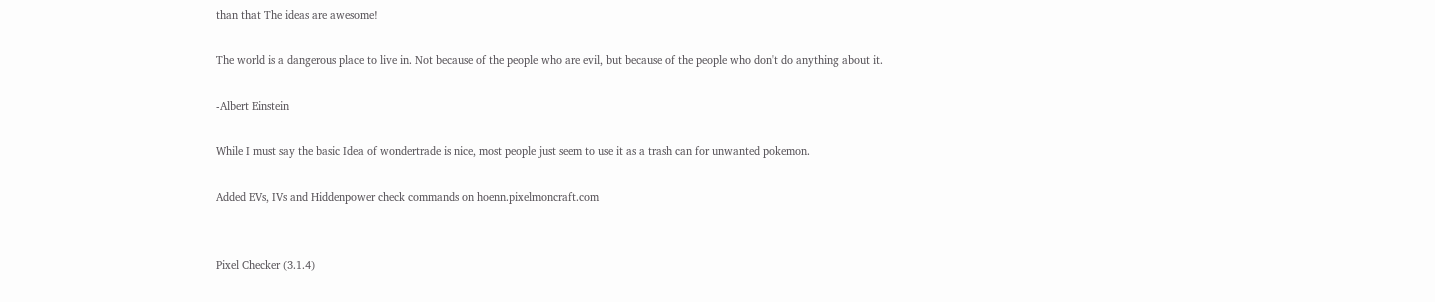than that The ideas are awesome!

The world is a dangerous place to live in. Not because of the people who are evil, but because of the people who don't do anything about it.

-Albert Einstein

While I must say the basic Idea of wondertrade is nice, most people just seem to use it as a trash can for unwanted pokemon.

Added EVs, IVs and Hiddenpower check commands on hoenn.pixelmoncraft.com


Pixel Checker (3.1.4)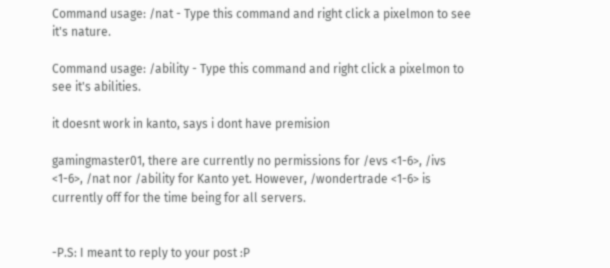Command usage: /nat - Type this command and right click a pixelmon to see it's nature.

Command usage: /ability - Type this command and right click a pixelmon to see it's abilities.

it doesnt work in kanto, says i dont have premision

gamingmaster01, there are currently no permissions for /evs <1-6>, /ivs <1-6>, /nat nor /ability for Kanto yet. However, /wondertrade <1-6> is currently off for the time being for all servers.


-P.S: I meant to reply to your post :P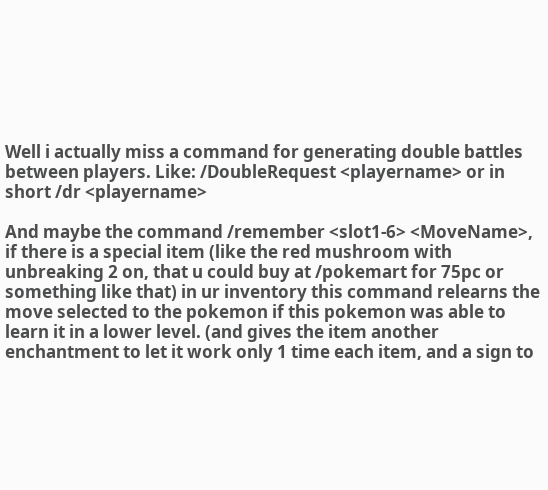Well i actually miss a command for generating double battles between players. Like: /DoubleRequest <playername> or in short /dr <playername>

And maybe the command /remember <slot1-6> <MoveName>, if there is a special item (like the red mushroom with unbreaking 2 on, that u could buy at /pokemart for 75pc or something like that) in ur inventory this command relearns the move selected to the pokemon if this pokemon was able to learn it in a lower level. (and gives the item another enchantment to let it work only 1 time each item, and a sign to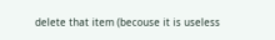delete that item (becouse it is useless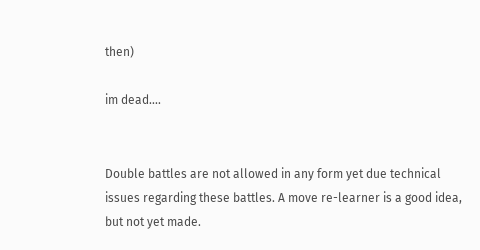then)

im dead....


Double battles are not allowed in any form yet due technical issues regarding these battles. A move re-learner is a good idea, but not yet made.